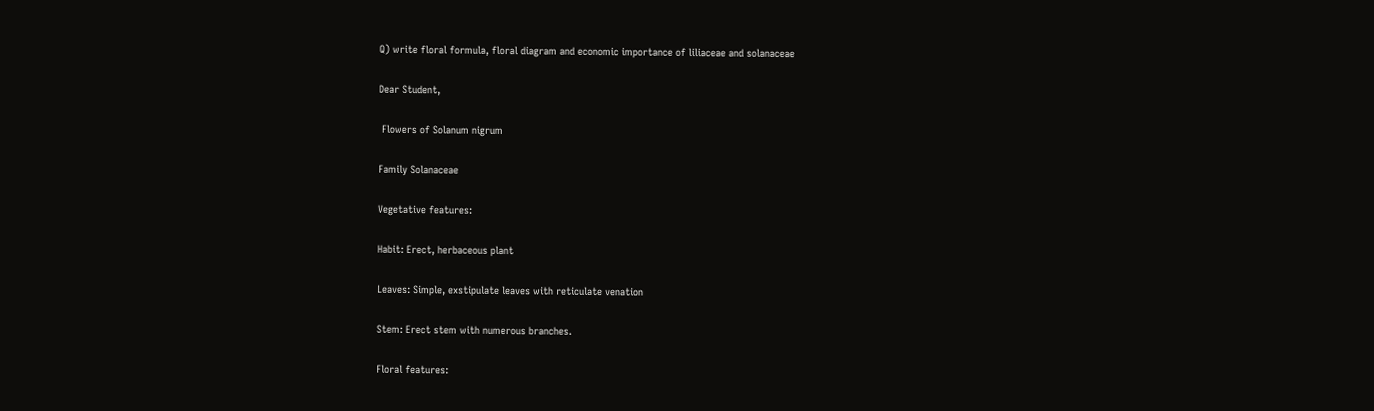Q) write floral formula, floral diagram and economic importance of liliaceae and solanaceae

Dear Student,

 Flowers of Solanum nigrum

Family Solanaceae

Vegetative features:

Habit: Erect, herbaceous plant

Leaves: Simple, exstipulate leaves with reticulate venation

Stem: Erect stem with numerous branches.

Floral features: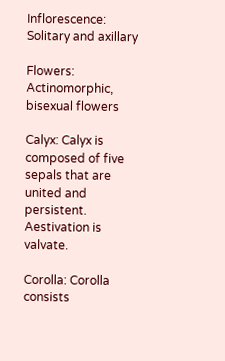Inflorescence: Solitary and axillary

Flowers: Actinomorphic, bisexual flowers

Calyx: Calyx is composed of five sepals that are united and persistent. Aestivation is valvate.

Corolla: Corolla consists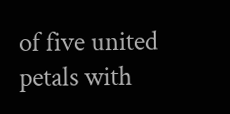of five united petals with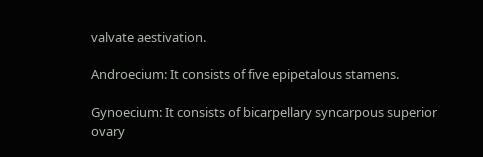valvate aestivation.

Androecium: It consists of five epipetalous stamens.

Gynoecium: It consists of bicarpellary syncarpous superior ovary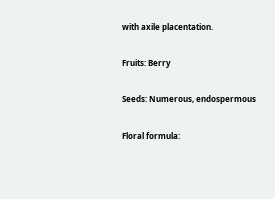with axile placentation.

Fruits: Berry

Seeds: Numerous, endospermous

Floral formula: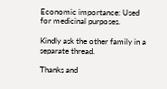Economic importance: Used for medicinal purposes.

Kindly ask the other family in a separate thread.

Thanks and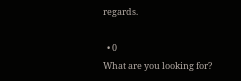regards.

  • 0
What are you looking for?